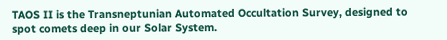TAOS II is the Transneptunian Automated Occultation Survey, designed to spot comets deep in our Solar System.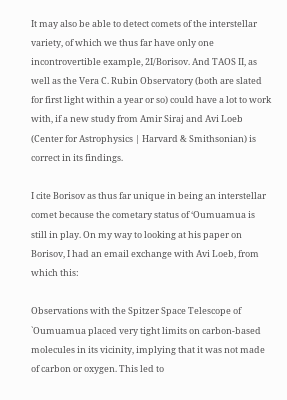It may also be able to detect comets of the interstellar variety, of which we thus far have only one incontrovertible example, 2I/Borisov. And TAOS II, as well as the Vera C. Rubin Observatory (both are slated for first light within a year or so) could have a lot to work with, if a new study from Amir Siraj and Avi Loeb (Center for Astrophysics | Harvard & Smithsonian) is correct in its findings.

I cite Borisov as thus far unique in being an interstellar comet because the cometary status of ‘Oumuamua is still in play. On my way to looking at his paper on Borisov, I had an email exchange with Avi Loeb, from which this:

Observations with the Spitzer Space Telescope of `Oumuamua placed very tight limits on carbon-based molecules in its vicinity, implying that it was not made of carbon or oxygen. This led to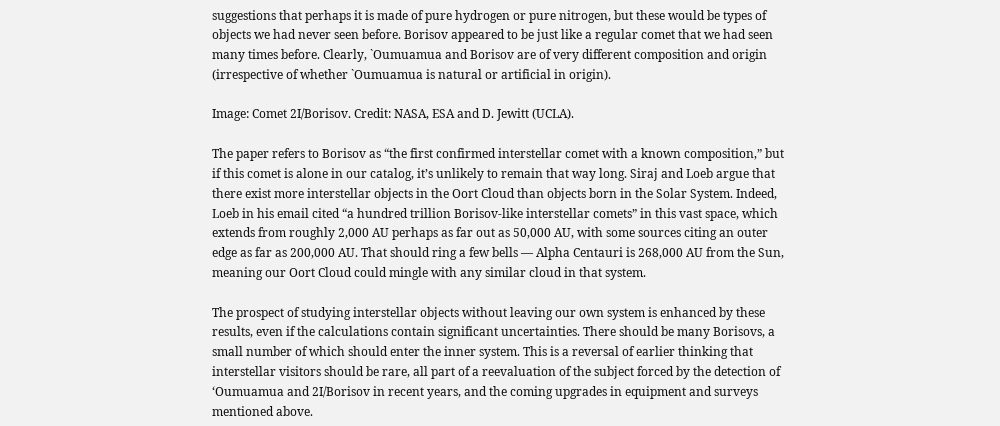suggestions that perhaps it is made of pure hydrogen or pure nitrogen, but these would be types of objects we had never seen before. Borisov appeared to be just like a regular comet that we had seen many times before. Clearly, `Oumuamua and Borisov are of very different composition and origin (irrespective of whether `Oumuamua is natural or artificial in origin).

Image: Comet 2I/Borisov. Credit: NASA, ESA and D. Jewitt (UCLA).

The paper refers to Borisov as “the first confirmed interstellar comet with a known composition,” but if this comet is alone in our catalog, it’s unlikely to remain that way long. Siraj and Loeb argue that there exist more interstellar objects in the Oort Cloud than objects born in the Solar System. Indeed, Loeb in his email cited “a hundred trillion Borisov-like interstellar comets” in this vast space, which extends from roughly 2,000 AU perhaps as far out as 50,000 AU, with some sources citing an outer edge as far as 200,000 AU. That should ring a few bells — Alpha Centauri is 268,000 AU from the Sun, meaning our Oort Cloud could mingle with any similar cloud in that system.

The prospect of studying interstellar objects without leaving our own system is enhanced by these results, even if the calculations contain significant uncertainties. There should be many Borisovs, a small number of which should enter the inner system. This is a reversal of earlier thinking that interstellar visitors should be rare, all part of a reevaluation of the subject forced by the detection of ‘Oumuamua and 2I/Borisov in recent years, and the coming upgrades in equipment and surveys mentioned above.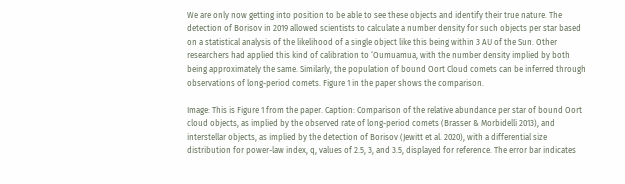We are only now getting into position to be able to see these objects and identify their true nature. The detection of Borisov in 2019 allowed scientists to calculate a number density for such objects per star based on a statistical analysis of the likelihood of a single object like this being within 3 AU of the Sun. Other researchers had applied this kind of calibration to ‘Oumuamua, with the number density implied by both being approximately the same. Similarly, the population of bound Oort Cloud comets can be inferred through observations of long-period comets. Figure 1 in the paper shows the comparison.

Image: This is Figure 1 from the paper. Caption: Comparison of the relative abundance per star of bound Oort cloud objects, as implied by the observed rate of long-period comets (Brasser & Morbidelli 2013), and interstellar objects, as implied by the detection of Borisov (Jewitt et al. 2020), with a differential size distribution for power-law index, q, values of 2.5, 3, and 3.5, displayed for reference. The error bar indicates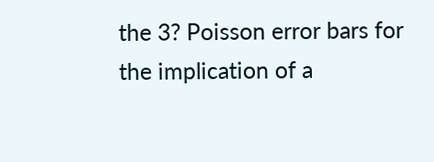the 3? Poisson error bars for the implication of a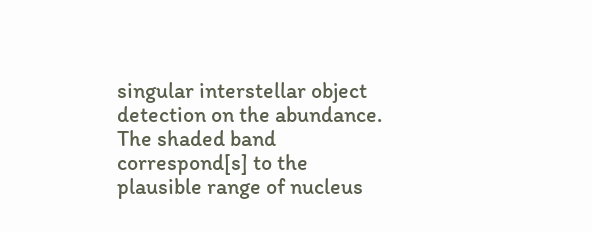singular interstellar object detection on the abundance. The shaded band correspond[s] to the plausible range of nucleus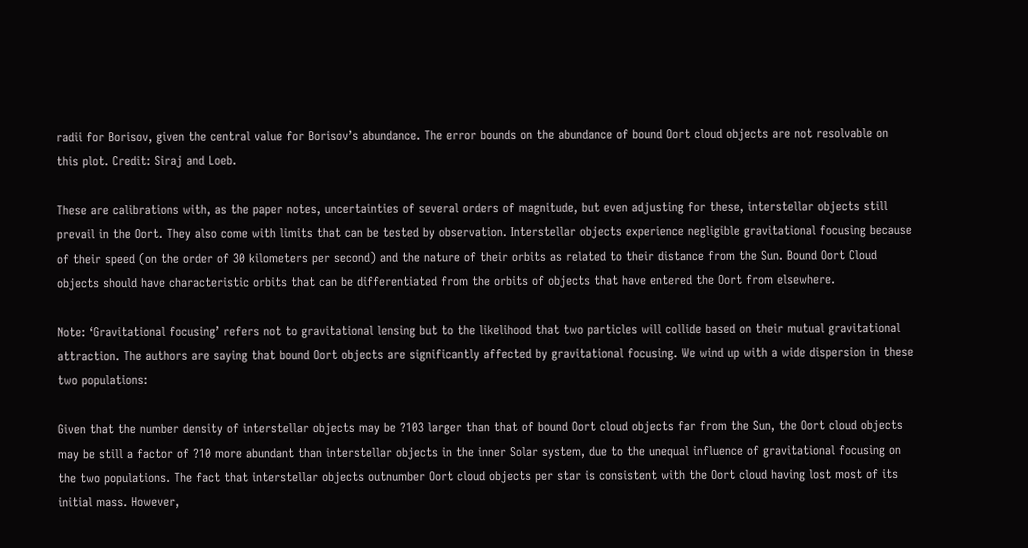radii for Borisov, given the central value for Borisov’s abundance. The error bounds on the abundance of bound Oort cloud objects are not resolvable on this plot. Credit: Siraj and Loeb.

These are calibrations with, as the paper notes, uncertainties of several orders of magnitude, but even adjusting for these, interstellar objects still prevail in the Oort. They also come with limits that can be tested by observation. Interstellar objects experience negligible gravitational focusing because of their speed (on the order of 30 kilometers per second) and the nature of their orbits as related to their distance from the Sun. Bound Oort Cloud objects should have characteristic orbits that can be differentiated from the orbits of objects that have entered the Oort from elsewhere.

Note: ‘Gravitational focusing’ refers not to gravitational lensing but to the likelihood that two particles will collide based on their mutual gravitational attraction. The authors are saying that bound Oort objects are significantly affected by gravitational focusing. We wind up with a wide dispersion in these two populations:

Given that the number density of interstellar objects may be ?103 larger than that of bound Oort cloud objects far from the Sun, the Oort cloud objects may be still a factor of ?10 more abundant than interstellar objects in the inner Solar system, due to the unequal influence of gravitational focusing on the two populations. The fact that interstellar objects outnumber Oort cloud objects per star is consistent with the Oort cloud having lost most of its initial mass. However,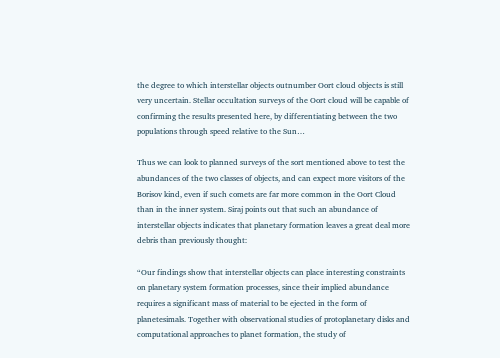the degree to which interstellar objects outnumber Oort cloud objects is still very uncertain. Stellar occultation surveys of the Oort cloud will be capable of confirming the results presented here, by differentiating between the two populations through speed relative to the Sun…

Thus we can look to planned surveys of the sort mentioned above to test the abundances of the two classes of objects, and can expect more visitors of the Borisov kind, even if such comets are far more common in the Oort Cloud than in the inner system. Siraj points out that such an abundance of interstellar objects indicates that planetary formation leaves a great deal more debris than previously thought:

“Our findings show that interstellar objects can place interesting constraints on planetary system formation processes, since their implied abundance requires a significant mass of material to be ejected in the form of planetesimals. Together with observational studies of protoplanetary disks and computational approaches to planet formation, the study of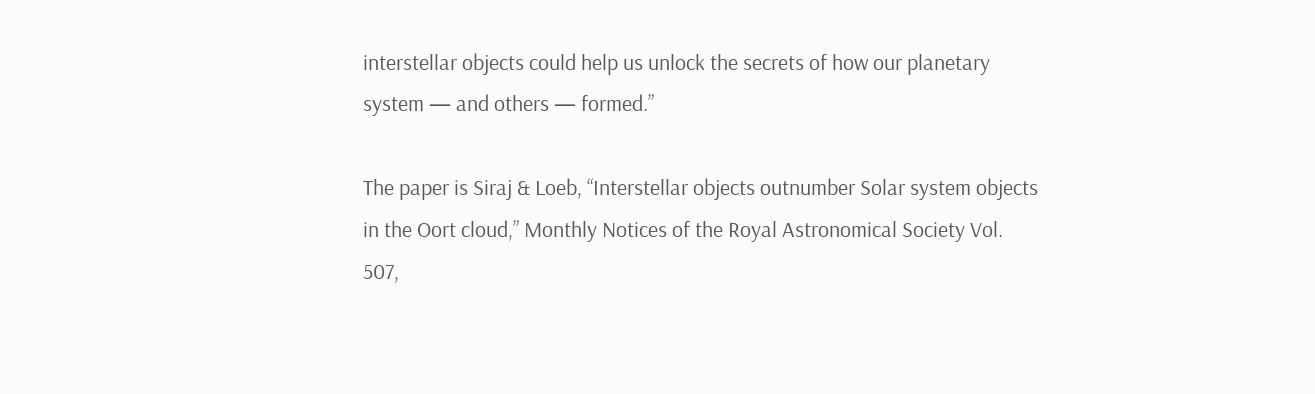interstellar objects could help us unlock the secrets of how our planetary system — and others — formed.”

The paper is Siraj & Loeb, “Interstellar objects outnumber Solar system objects in the Oort cloud,” Monthly Notices of the Royal Astronomical Society Vol. 507,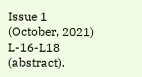Issue 1 (October, 2021) L-16-L18 (abstract).